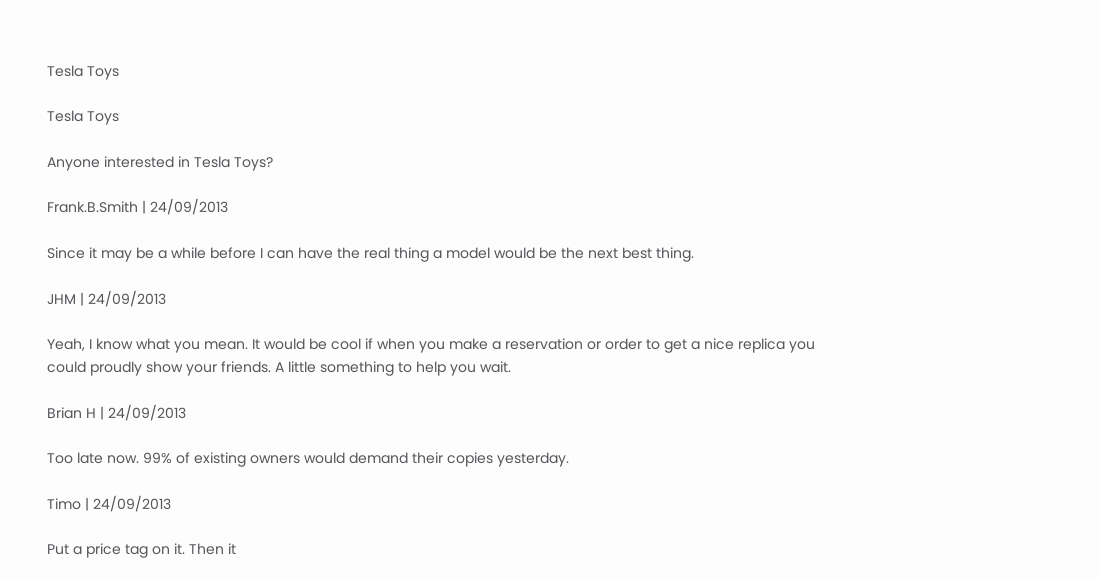Tesla Toys

Tesla Toys

Anyone interested in Tesla Toys?

Frank.B.Smith | 24/09/2013

Since it may be a while before I can have the real thing a model would be the next best thing.

JHM | 24/09/2013

Yeah, I know what you mean. It would be cool if when you make a reservation or order to get a nice replica you could proudly show your friends. A little something to help you wait.

Brian H | 24/09/2013

Too late now. 99% of existing owners would demand their copies yesterday.

Timo | 24/09/2013

Put a price tag on it. Then it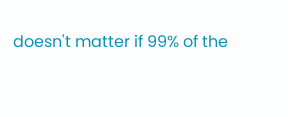doesn't matter if 99% of the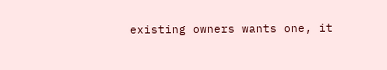existing owners wants one, it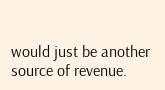would just be another source of revenue.